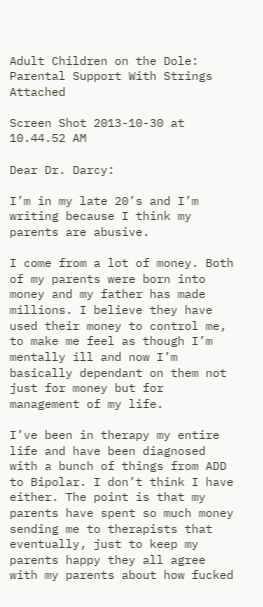Adult Children on the Dole: Parental Support With Strings Attached

Screen Shot 2013-10-30 at 10.44.52 AM

Dear Dr. Darcy:

I’m in my late 20’s and I’m writing because I think my parents are abusive.

I come from a lot of money. Both of my parents were born into money and my father has made millions. I believe they have used their money to control me, to make me feel as though I’m mentally ill and now I’m basically dependant on them not just for money but for management of my life.

I’ve been in therapy my entire life and have been diagnosed with a bunch of things from ADD to Bipolar. I don’t think I have either. The point is that my parents have spent so much money sending me to therapists that eventually, just to keep my parents happy they all agree with my parents about how fucked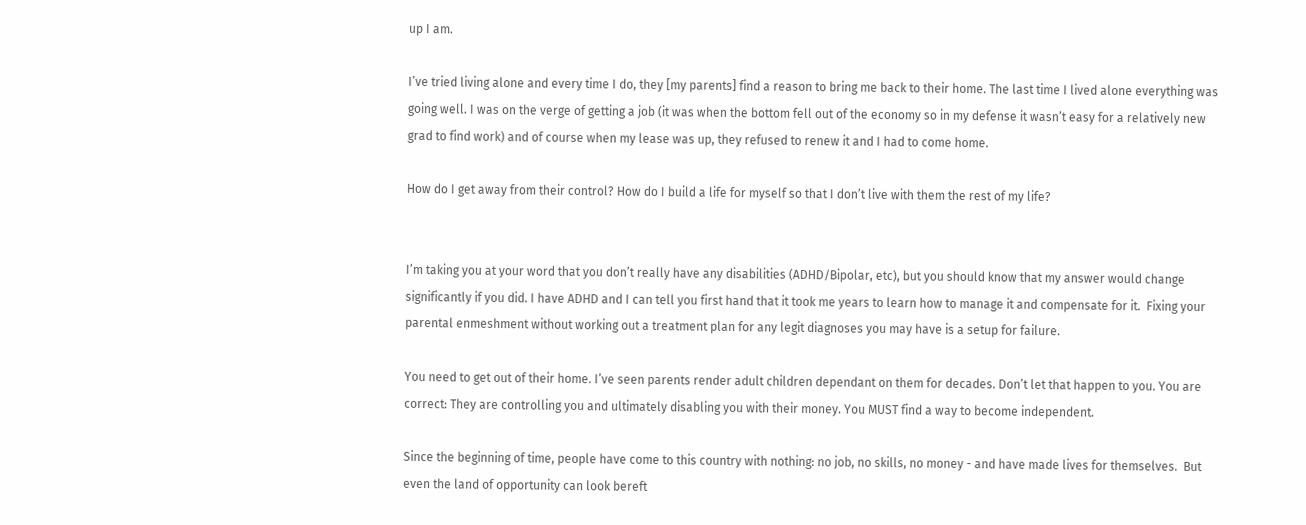up I am.

I’ve tried living alone and every time I do, they [my parents] find a reason to bring me back to their home. The last time I lived alone everything was going well. I was on the verge of getting a job (it was when the bottom fell out of the economy so in my defense it wasn’t easy for a relatively new grad to find work) and of course when my lease was up, they refused to renew it and I had to come home.

How do I get away from their control? How do I build a life for myself so that I don’t live with them the rest of my life?


I’m taking you at your word that you don’t really have any disabilities (ADHD/Bipolar, etc), but you should know that my answer would change significantly if you did. I have ADHD and I can tell you first hand that it took me years to learn how to manage it and compensate for it.  Fixing your parental enmeshment without working out a treatment plan for any legit diagnoses you may have is a setup for failure.

You need to get out of their home. I’ve seen parents render adult children dependant on them for decades. Don’t let that happen to you. You are correct: They are controlling you and ultimately disabling you with their money. You MUST find a way to become independent.

Since the beginning of time, people have come to this country with nothing: no job, no skills, no money - and have made lives for themselves.  But even the land of opportunity can look bereft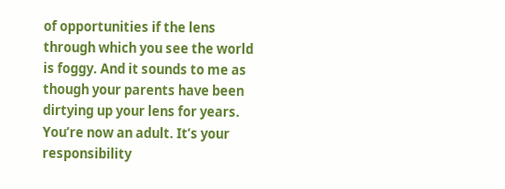of opportunities if the lens through which you see the world is foggy. And it sounds to me as though your parents have been dirtying up your lens for years.  You’re now an adult. It’s your responsibility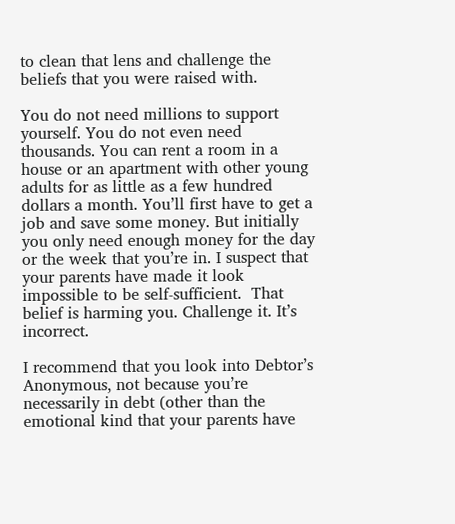to clean that lens and challenge the beliefs that you were raised with.

You do not need millions to support yourself. You do not even need thousands. You can rent a room in a house or an apartment with other young adults for as little as a few hundred dollars a month. You’ll first have to get a job and save some money. But initially you only need enough money for the day or the week that you’re in. I suspect that your parents have made it look impossible to be self-sufficient.  That belief is harming you. Challenge it. It’s incorrect.

I recommend that you look into Debtor’s Anonymous, not because you’re necessarily in debt (other than the emotional kind that your parents have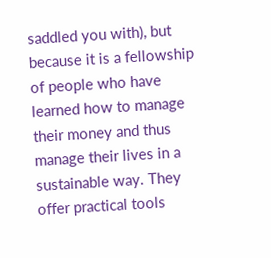saddled you with), but because it is a fellowship of people who have learned how to manage their money and thus manage their lives in a sustainable way. They offer practical tools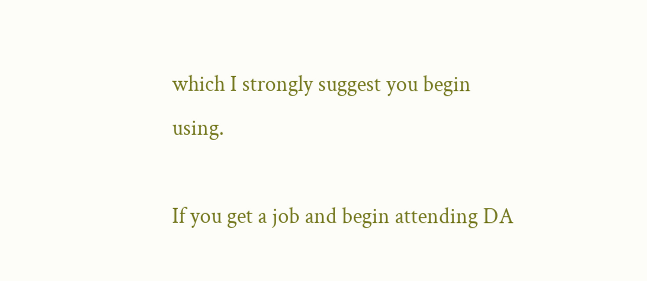which I strongly suggest you begin using.

If you get a job and begin attending DA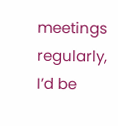meetings regularly, I’d be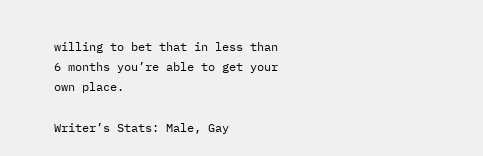willing to bet that in less than 6 months you’re able to get your own place.

Writer’s Stats: Male, Gay